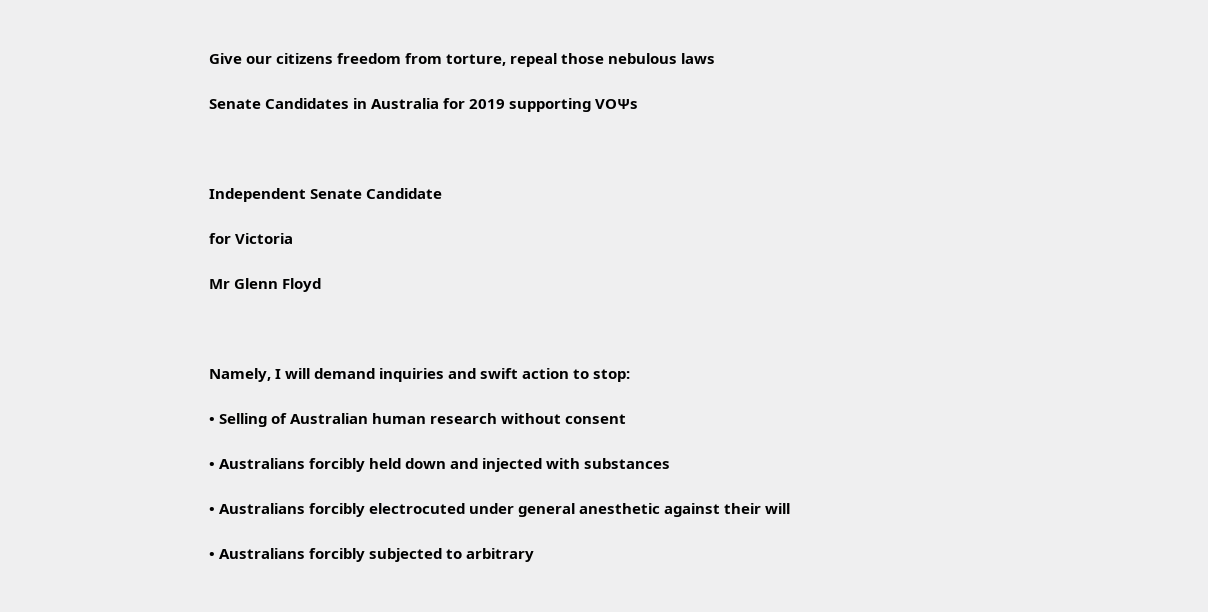Give our citizens freedom from torture, repeal those nebulous laws

Senate Candidates in Australia for 2019 supporting VOΨs



Independent Senate Candidate

for Victoria

Mr Glenn Floyd



Namely, I will demand inquiries and swift action to stop:

• Selling of Australian human research without consent

• Australians forcibly held down and injected with substances

• Australians forcibly electrocuted under general anesthetic against their will

• Australians forcibly subjected to arbitrary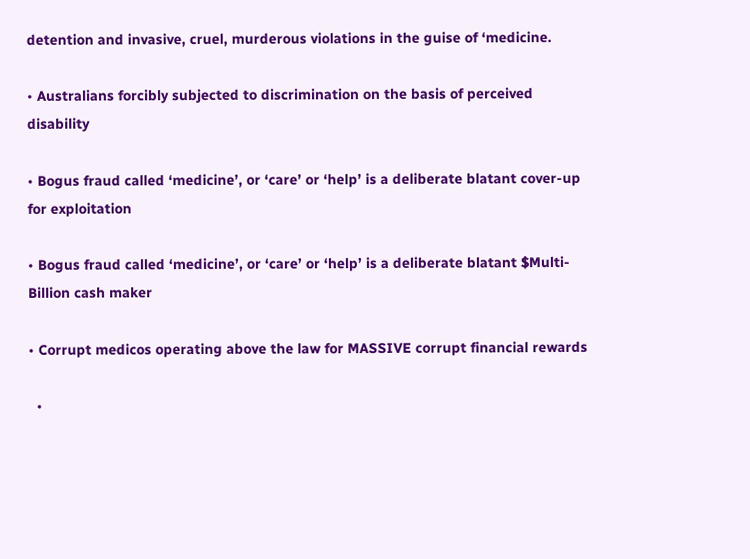detention and invasive, cruel, murderous violations in the guise of ‘medicine.

• Australians forcibly subjected to discrimination on the basis of perceived disability

• Bogus fraud called ‘medicine’, or ‘care’ or ‘help’ is a deliberate blatant cover-up for exploitation

• Bogus fraud called ‘medicine’, or ‘care’ or ‘help’ is a deliberate blatant $Multi-Billion cash maker

• Corrupt medicos operating above the law for MASSIVE corrupt financial rewards

  •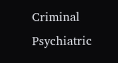Criminal Psychiatric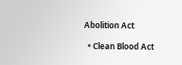Abolition Act

  • Clean Blood Act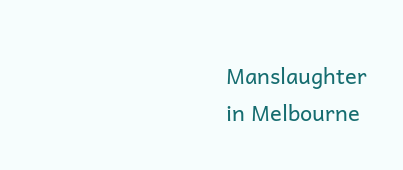Manslaughter in Melbourne